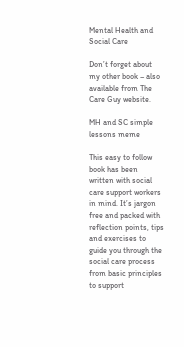Mental Health and Social Care

Don’t forget about my other book – also available from The Care Guy website.

MH and SC simple lessons meme

This easy to follow book has been written with social care support workers in mind. It’s jargon free and packed with reflection points, tips and exercises to guide you through the social care process from basic principles to support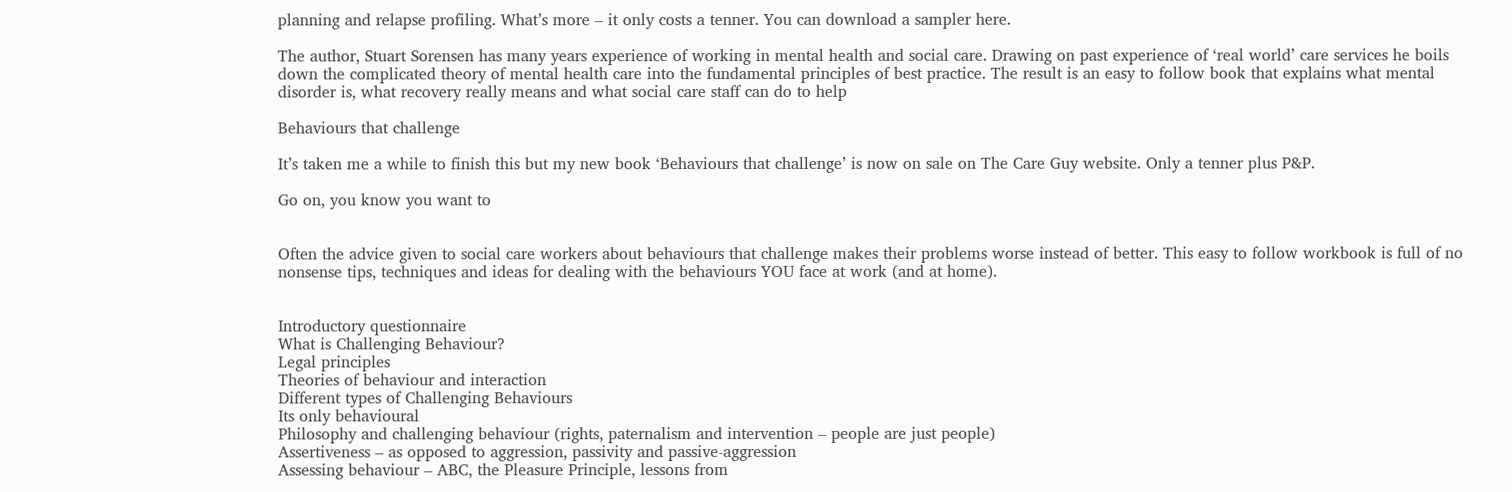planning and relapse profiling. What’s more – it only costs a tenner. You can download a sampler here.

The author, Stuart Sorensen has many years experience of working in mental health and social care. Drawing on past experience of ‘real world’ care services he boils down the complicated theory of mental health care into the fundamental principles of best practice. The result is an easy to follow book that explains what mental disorder is, what recovery really means and what social care staff can do to help

Behaviours that challenge

It’s taken me a while to finish this but my new book ‘Behaviours that challenge’ is now on sale on The Care Guy website. Only a tenner plus P&P.

Go on, you know you want to


Often the advice given to social care workers about behaviours that challenge makes their problems worse instead of better. This easy to follow workbook is full of no nonsense tips, techniques and ideas for dealing with the behaviours YOU face at work (and at home).


Introductory questionnaire
What is Challenging Behaviour?
Legal principles
Theories of behaviour and interaction
Different types of Challenging Behaviours
Its only behavioural
Philosophy and challenging behaviour (rights, paternalism and intervention – people are just people)
Assertiveness – as opposed to aggression, passivity and passive-aggression
Assessing behaviour – ABC, the Pleasure Principle, lessons from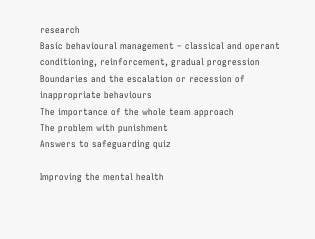research
Basic behavioural management – classical and operant conditioning, reinforcement, gradual progression
Boundaries and the escalation or recession of inappropriate behaviours
The importance of the whole team approach
The problem with punishment
Answers to safeguarding quiz

Improving the mental health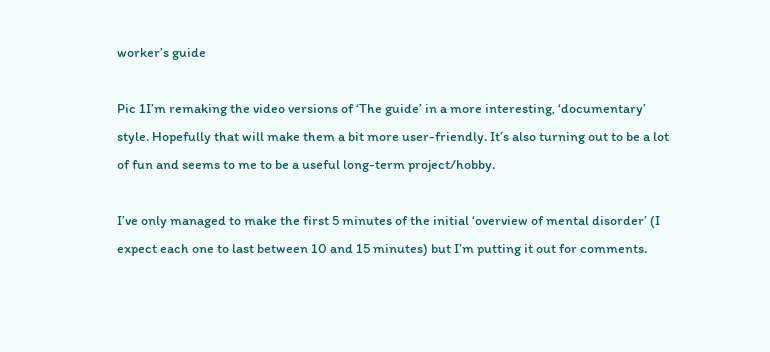worker’s guide

Pic 1I’m remaking the video versions of ‘The guide’ in a more interesting, ‘documentary’ style. Hopefully that will make them a bit more user-friendly. It’s also turning out to be a lot of fun and seems to me to be a useful long-term project/hobby.

I’ve only managed to make the first 5 minutes of the initial ‘overview of mental disorder’ (I expect each one to last between 10 and 15 minutes) but I’m putting it out for comments.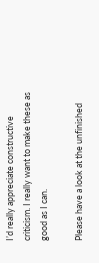I’d really appreciate constructive criticism. I really want to make these as good as I can.

Please have a look at the unfinished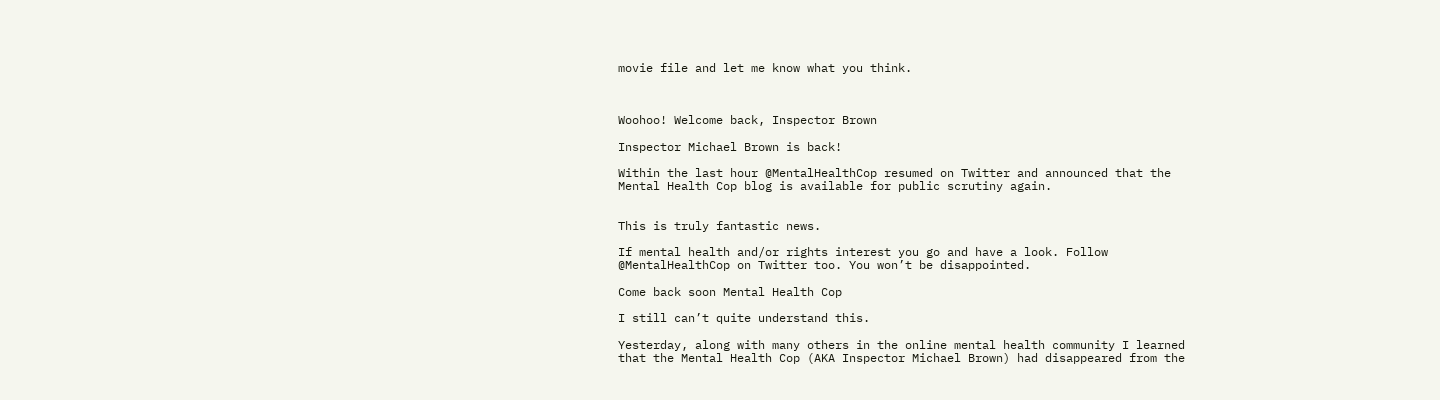movie file and let me know what you think.



Woohoo! Welcome back, Inspector Brown

Inspector Michael Brown is back!

Within the last hour @MentalHealthCop resumed on Twitter and announced that the Mental Health Cop blog is available for public scrutiny again.


This is truly fantastic news.

If mental health and/or rights interest you go and have a look. Follow @MentalHealthCop on Twitter too. You won’t be disappointed.

Come back soon Mental Health Cop

I still can’t quite understand this.

Yesterday, along with many others in the online mental health community I learned that the Mental Health Cop (AKA Inspector Michael Brown) had disappeared from the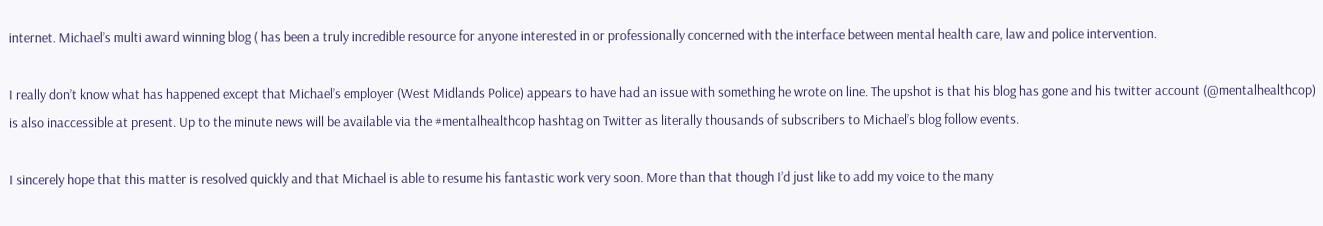internet. Michael’s multi award winning blog ( has been a truly incredible resource for anyone interested in or professionally concerned with the interface between mental health care, law and police intervention.

I really don’t know what has happened except that Michael’s employer (West Midlands Police) appears to have had an issue with something he wrote on line. The upshot is that his blog has gone and his twitter account (@mentalhealthcop) is also inaccessible at present. Up to the minute news will be available via the #mentalhealthcop hashtag on Twitter as literally thousands of subscribers to Michael’s blog follow events.

I sincerely hope that this matter is resolved quickly and that Michael is able to resume his fantastic work very soon. More than that though I’d just like to add my voice to the many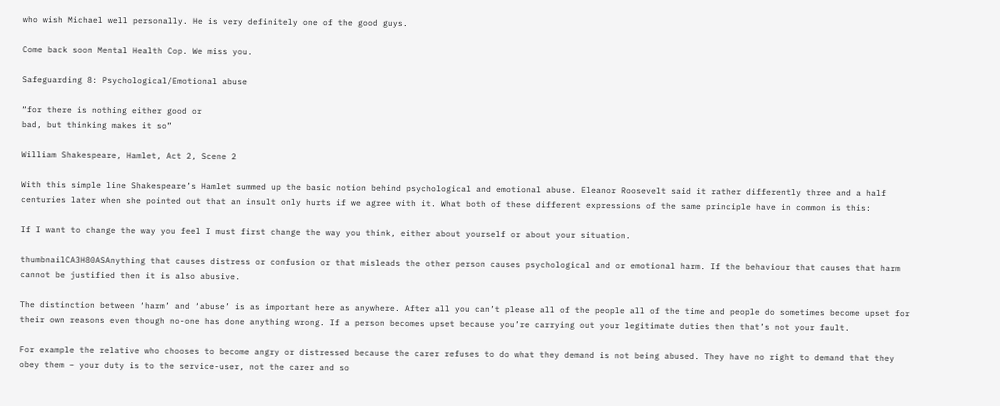who wish Michael well personally. He is very definitely one of the good guys.

Come back soon Mental Health Cop. We miss you.

Safeguarding 8: Psychological/Emotional abuse

“for there is nothing either good or
bad, but thinking makes it so”

William Shakespeare, Hamlet, Act 2, Scene 2

With this simple line Shakespeare’s Hamlet summed up the basic notion behind psychological and emotional abuse. Eleanor Roosevelt said it rather differently three and a half centuries later when she pointed out that an insult only hurts if we agree with it. What both of these different expressions of the same principle have in common is this:

If I want to change the way you feel I must first change the way you think, either about yourself or about your situation.

thumbnailCA3H80ASAnything that causes distress or confusion or that misleads the other person causes psychological and or emotional harm. If the behaviour that causes that harm cannot be justified then it is also abusive.

The distinction between ‘harm’ and ‘abuse’ is as important here as anywhere. After all you can’t please all of the people all of the time and people do sometimes become upset for their own reasons even though no-one has done anything wrong. If a person becomes upset because you’re carrying out your legitimate duties then that’s not your fault.

For example the relative who chooses to become angry or distressed because the carer refuses to do what they demand is not being abused. They have no right to demand that they obey them – your duty is to the service-user, not the carer and so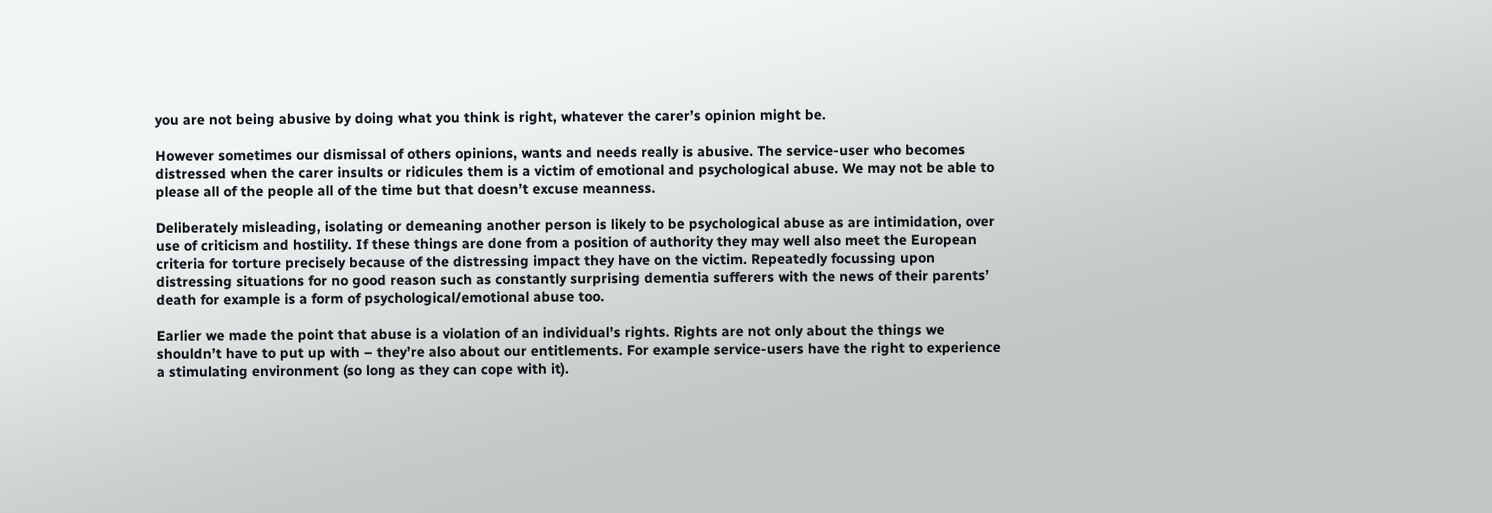you are not being abusive by doing what you think is right, whatever the carer’s opinion might be.

However sometimes our dismissal of others opinions, wants and needs really is abusive. The service-user who becomes distressed when the carer insults or ridicules them is a victim of emotional and psychological abuse. We may not be able to please all of the people all of the time but that doesn’t excuse meanness.

Deliberately misleading, isolating or demeaning another person is likely to be psychological abuse as are intimidation, over use of criticism and hostility. If these things are done from a position of authority they may well also meet the European criteria for torture precisely because of the distressing impact they have on the victim. Repeatedly focussing upon distressing situations for no good reason such as constantly surprising dementia sufferers with the news of their parents’ death for example is a form of psychological/emotional abuse too.

Earlier we made the point that abuse is a violation of an individual’s rights. Rights are not only about the things we shouldn’t have to put up with – they’re also about our entitlements. For example service-users have the right to experience a stimulating environment (so long as they can cope with it).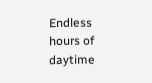Endless hours of daytime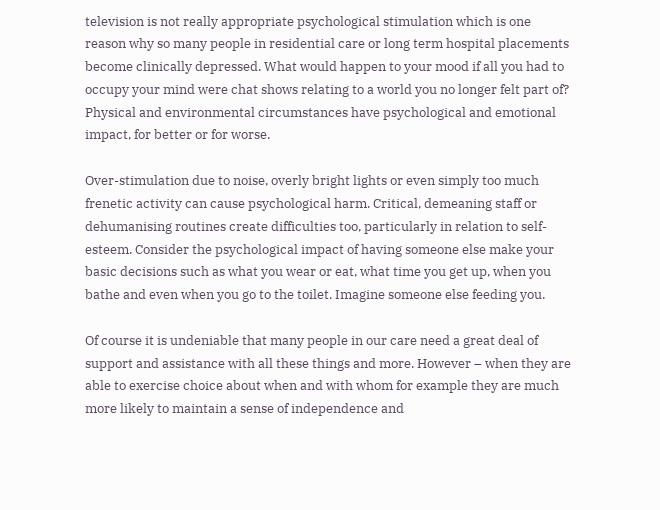television is not really appropriate psychological stimulation which is one reason why so many people in residential care or long term hospital placements become clinically depressed. What would happen to your mood if all you had to occupy your mind were chat shows relating to a world you no longer felt part of? Physical and environmental circumstances have psychological and emotional impact, for better or for worse.

Over-stimulation due to noise, overly bright lights or even simply too much frenetic activity can cause psychological harm. Critical, demeaning staff or dehumanising routines create difficulties too, particularly in relation to self-esteem. Consider the psychological impact of having someone else make your basic decisions such as what you wear or eat, what time you get up, when you bathe and even when you go to the toilet. Imagine someone else feeding you.

Of course it is undeniable that many people in our care need a great deal of support and assistance with all these things and more. However – when they are able to exercise choice about when and with whom for example they are much more likely to maintain a sense of independence and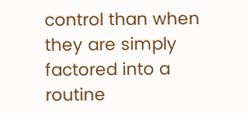control than when they are simply factored into a routine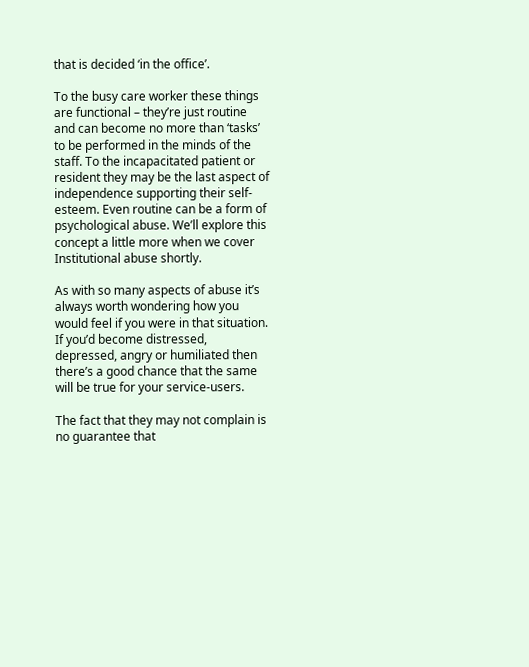that is decided ‘in the office’.

To the busy care worker these things are functional – they’re just routine and can become no more than ‘tasks’ to be performed in the minds of the staff. To the incapacitated patient or resident they may be the last aspect of independence supporting their self-esteem. Even routine can be a form of psychological abuse. We’ll explore this concept a little more when we cover Institutional abuse shortly.

As with so many aspects of abuse it’s always worth wondering how you would feel if you were in that situation. If you’d become distressed, depressed, angry or humiliated then there’s a good chance that the same will be true for your service-users.

The fact that they may not complain is no guarantee that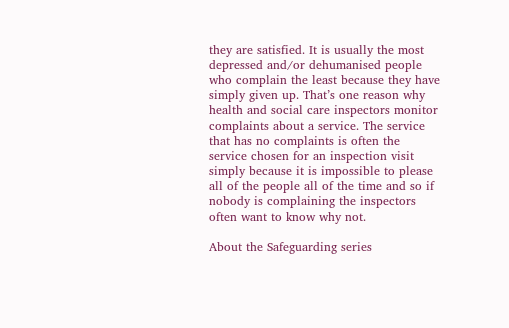they are satisfied. It is usually the most depressed and/or dehumanised people who complain the least because they have simply given up. That’s one reason why health and social care inspectors monitor complaints about a service. The service that has no complaints is often the service chosen for an inspection visit simply because it is impossible to please all of the people all of the time and so if nobody is complaining the inspectors often want to know why not.

About the Safeguarding series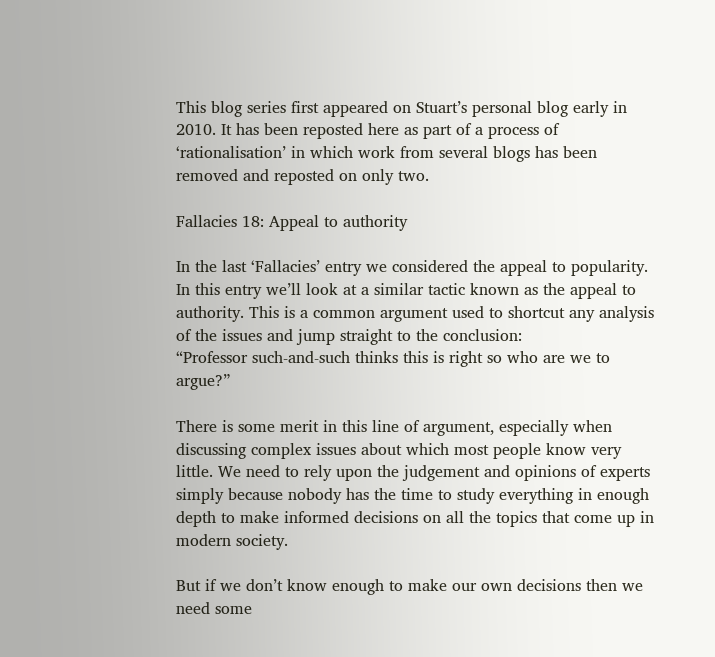This blog series first appeared on Stuart’s personal blog early in 2010. It has been reposted here as part of a process of ‘rationalisation’ in which work from several blogs has been removed and reposted on only two.

Fallacies 18: Appeal to authority

In the last ‘Fallacies’ entry we considered the appeal to popularity. In this entry we’ll look at a similar tactic known as the appeal to authority. This is a common argument used to shortcut any analysis of the issues and jump straight to the conclusion:
“Professor such-and-such thinks this is right so who are we to argue?”

There is some merit in this line of argument, especially when discussing complex issues about which most people know very little. We need to rely upon the judgement and opinions of experts simply because nobody has the time to study everything in enough depth to make informed decisions on all the topics that come up in modern society.

But if we don’t know enough to make our own decisions then we need some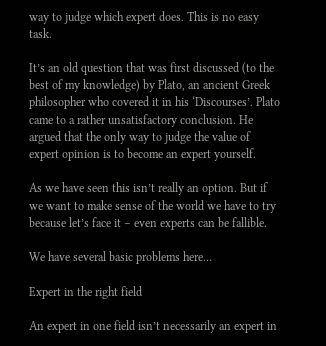way to judge which expert does. This is no easy task.

It’s an old question that was first discussed (to the best of my knowledge) by Plato, an ancient Greek philosopher who covered it in his ‘Discourses’. Plato came to a rather unsatisfactory conclusion. He argued that the only way to judge the value of expert opinion is to become an expert yourself.

As we have seen this isn’t really an option. But if we want to make sense of the world we have to try because let’s face it – even experts can be fallible.

We have several basic problems here…

Expert in the right field

An expert in one field isn’t necessarily an expert in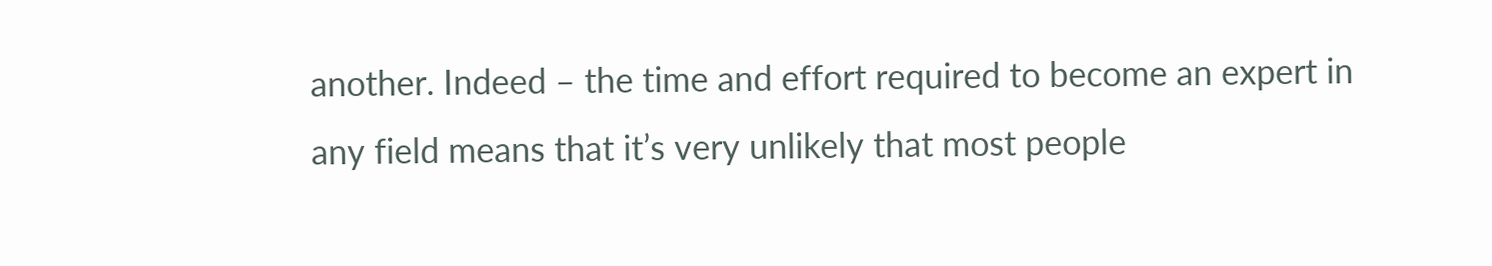another. Indeed – the time and effort required to become an expert in any field means that it’s very unlikely that most people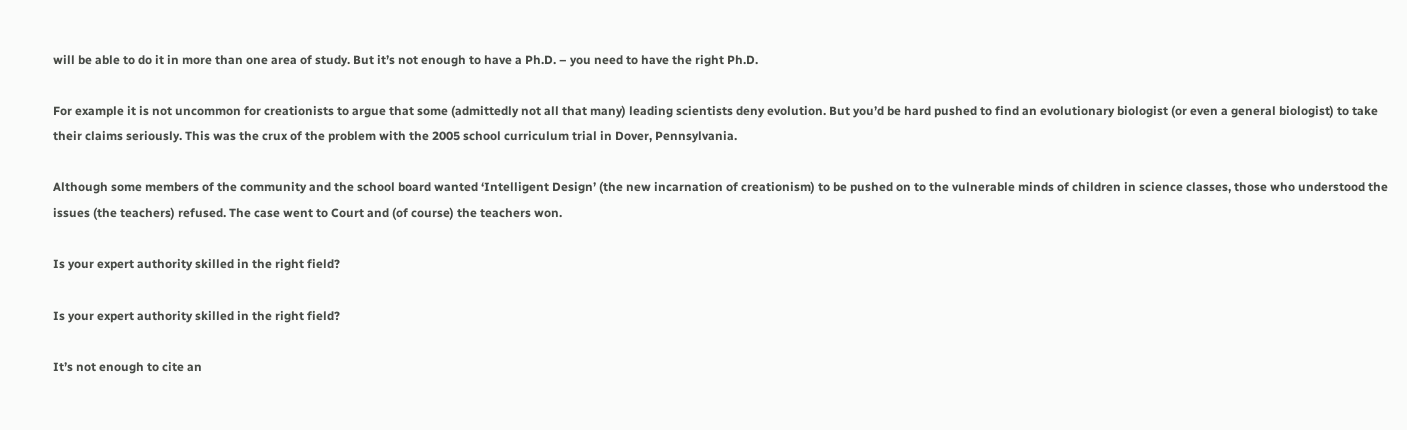will be able to do it in more than one area of study. But it’s not enough to have a Ph.D. – you need to have the right Ph.D.

For example it is not uncommon for creationists to argue that some (admittedly not all that many) leading scientists deny evolution. But you’d be hard pushed to find an evolutionary biologist (or even a general biologist) to take their claims seriously. This was the crux of the problem with the 2005 school curriculum trial in Dover, Pennsylvania.

Although some members of the community and the school board wanted ‘Intelligent Design’ (the new incarnation of creationism) to be pushed on to the vulnerable minds of children in science classes, those who understood the issues (the teachers) refused. The case went to Court and (of course) the teachers won.

Is your expert authority skilled in the right field?

Is your expert authority skilled in the right field?

It’s not enough to cite an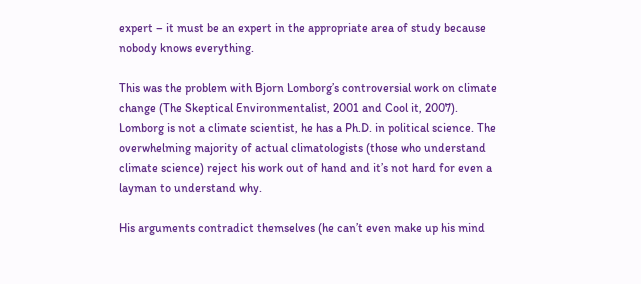expert – it must be an expert in the appropriate area of study because nobody knows everything.

This was the problem with Bjorn Lomborg’s controversial work on climate change (The Skeptical Environmentalist, 2001 and Cool it, 2007). Lomborg is not a climate scientist, he has a Ph.D. in political science. The overwhelming majority of actual climatologists (those who understand climate science) reject his work out of hand and it’s not hard for even a layman to understand why.

His arguments contradict themselves (he can’t even make up his mind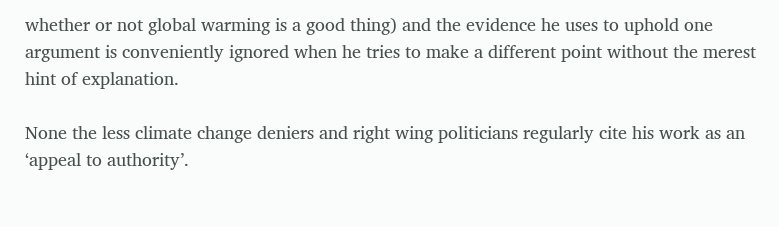whether or not global warming is a good thing) and the evidence he uses to uphold one argument is conveniently ignored when he tries to make a different point without the merest hint of explanation.

None the less climate change deniers and right wing politicians regularly cite his work as an ‘appeal to authority’.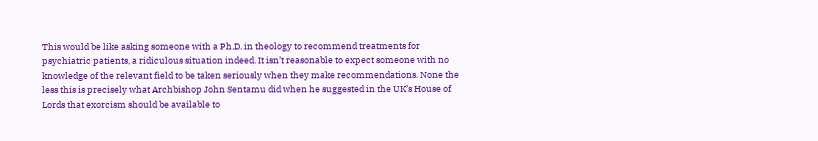This would be like asking someone with a Ph.D. in theology to recommend treatments for psychiatric patients, a ridiculous situation indeed. It isn’t reasonable to expect someone with no knowledge of the relevant field to be taken seriously when they make recommendations. None the less this is precisely what Archbishop John Sentamu did when he suggested in the UK’s House of Lords that exorcism should be available to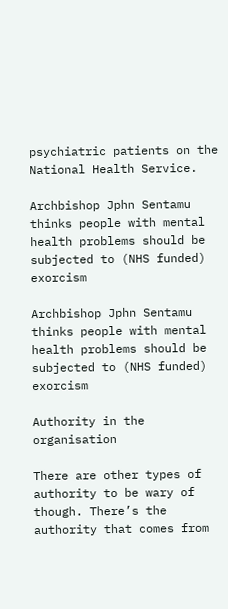psychiatric patients on the National Health Service.

Archbishop Jphn Sentamu thinks people with mental health problems should be subjected to (NHS funded) exorcism

Archbishop Jphn Sentamu thinks people with mental health problems should be subjected to (NHS funded) exorcism

Authority in the organisation

There are other types of authority to be wary of though. There’s the authority that comes from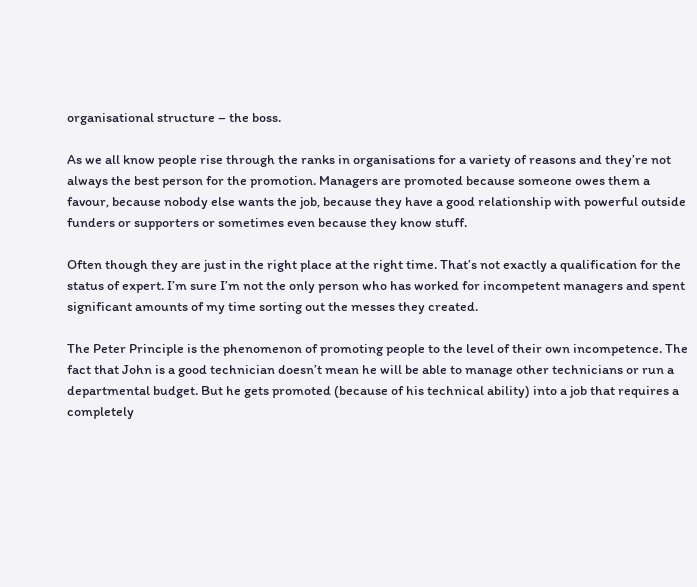organisational structure – the boss.

As we all know people rise through the ranks in organisations for a variety of reasons and they’re not always the best person for the promotion. Managers are promoted because someone owes them a favour, because nobody else wants the job, because they have a good relationship with powerful outside funders or supporters or sometimes even because they know stuff.

Often though they are just in the right place at the right time. That’s not exactly a qualification for the status of expert. I’m sure I’m not the only person who has worked for incompetent managers and spent significant amounts of my time sorting out the messes they created.

The Peter Principle is the phenomenon of promoting people to the level of their own incompetence. The fact that John is a good technician doesn’t mean he will be able to manage other technicians or run a departmental budget. But he gets promoted (because of his technical ability) into a job that requires a completely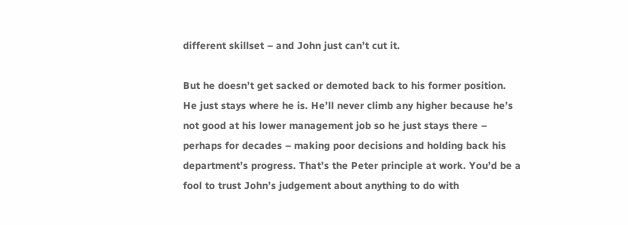different skillset – and John just can’t cut it.

But he doesn’t get sacked or demoted back to his former position. He just stays where he is. He’ll never climb any higher because he’s not good at his lower management job so he just stays there – perhaps for decades – making poor decisions and holding back his department’s progress. That’s the Peter principle at work. You’d be a fool to trust John’s judgement about anything to do with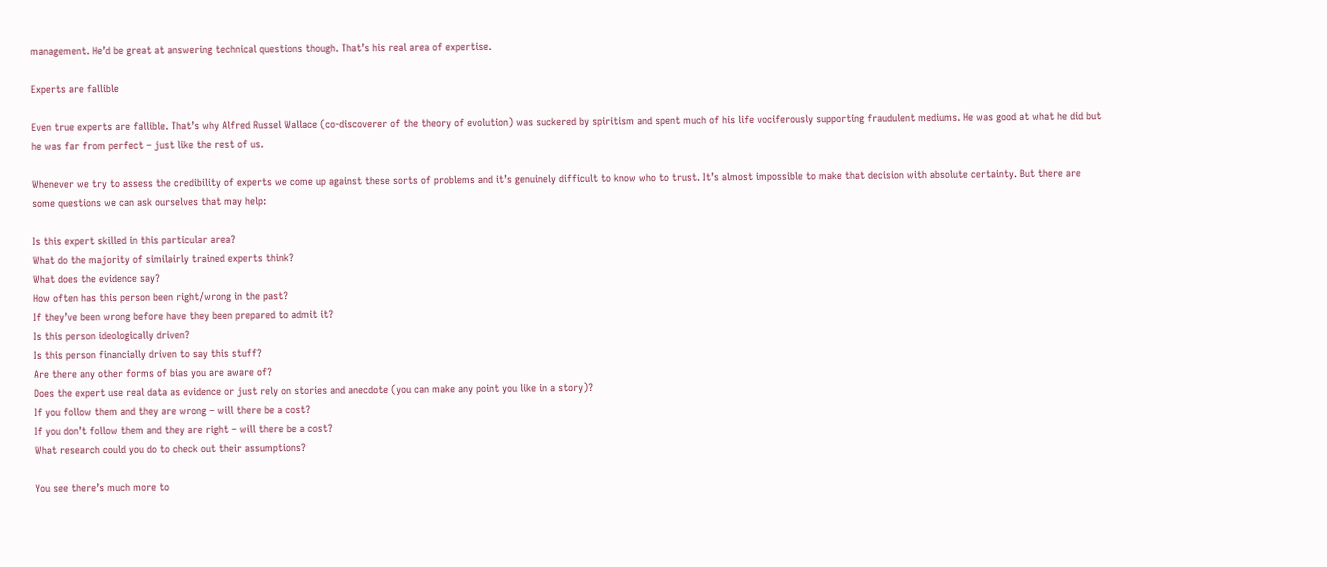management. He’d be great at answering technical questions though. That’s his real area of expertise.

Experts are fallible

Even true experts are fallible. That’s why Alfred Russel Wallace (co-discoverer of the theory of evolution) was suckered by spiritism and spent much of his life vociferously supporting fraudulent mediums. He was good at what he did but he was far from perfect – just like the rest of us.

Whenever we try to assess the credibility of experts we come up against these sorts of problems and it’s genuinely difficult to know who to trust. It’s almost impossible to make that decision with absolute certainty. But there are some questions we can ask ourselves that may help:

Is this expert skilled in this particular area?
What do the majority of similairly trained experts think?
What does the evidence say?
How often has this person been right/wrong in the past?
If they’ve been wrong before have they been prepared to admit it?
Is this person ideologically driven?
Is this person financially driven to say this stuff?
Are there any other forms of bias you are aware of?
Does the expert use real data as evidence or just rely on stories and anecdote (you can make any point you like in a story)?
If you follow them and they are wrong – will there be a cost?
If you don’t follow them and they are right – will there be a cost?
What research could you do to check out their assumptions?

You see there’s much more to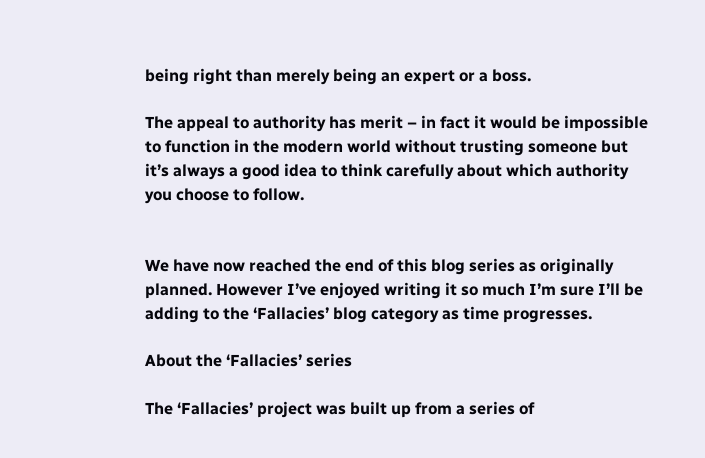being right than merely being an expert or a boss.

The appeal to authority has merit – in fact it would be impossible to function in the modern world without trusting someone but it’s always a good idea to think carefully about which authority you choose to follow.


We have now reached the end of this blog series as originally planned. However I’ve enjoyed writing it so much I’m sure I’ll be adding to the ‘Fallacies’ blog category as time progresses.

About the ‘Fallacies’ series

The ‘Fallacies’ project was built up from a series of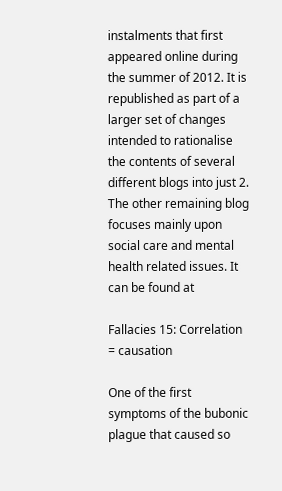instalments that first appeared online during the summer of 2012. It is republished as part of a larger set of changes intended to rationalise the contents of several different blogs into just 2. The other remaining blog focuses mainly upon social care and mental health related issues. It can be found at

Fallacies 15: Correlation = causation

One of the first symptoms of the bubonic plague that caused so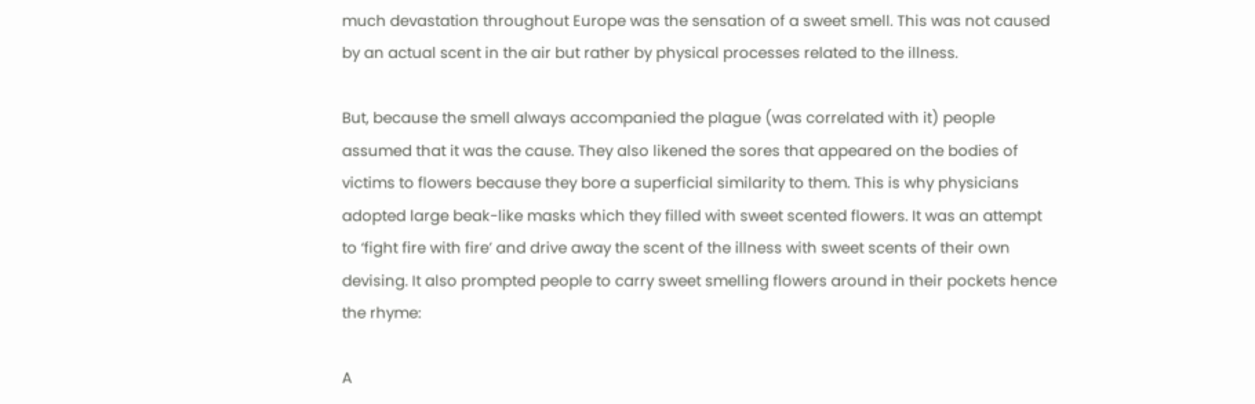much devastation throughout Europe was the sensation of a sweet smell. This was not caused by an actual scent in the air but rather by physical processes related to the illness.

But, because the smell always accompanied the plague (was correlated with it) people assumed that it was the cause. They also likened the sores that appeared on the bodies of victims to flowers because they bore a superficial similarity to them. This is why physicians adopted large beak-like masks which they filled with sweet scented flowers. It was an attempt to ‘fight fire with fire’ and drive away the scent of the illness with sweet scents of their own devising. It also prompted people to carry sweet smelling flowers around in their pockets hence the rhyme:

A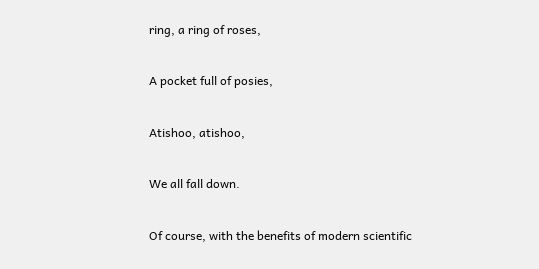ring, a ring of roses,

A pocket full of posies,

Atishoo, atishoo,

We all fall down.

Of course, with the benefits of modern scientific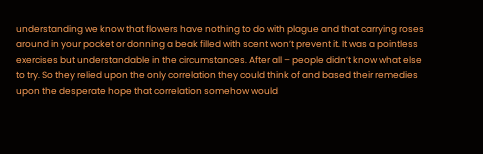understanding we know that flowers have nothing to do with plague and that carrying roses around in your pocket or donning a beak filled with scent won’t prevent it. It was a pointless exercises but understandable in the circumstances. After all – people didn’t know what else to try. So they relied upon the only correlation they could think of and based their remedies upon the desperate hope that correlation somehow would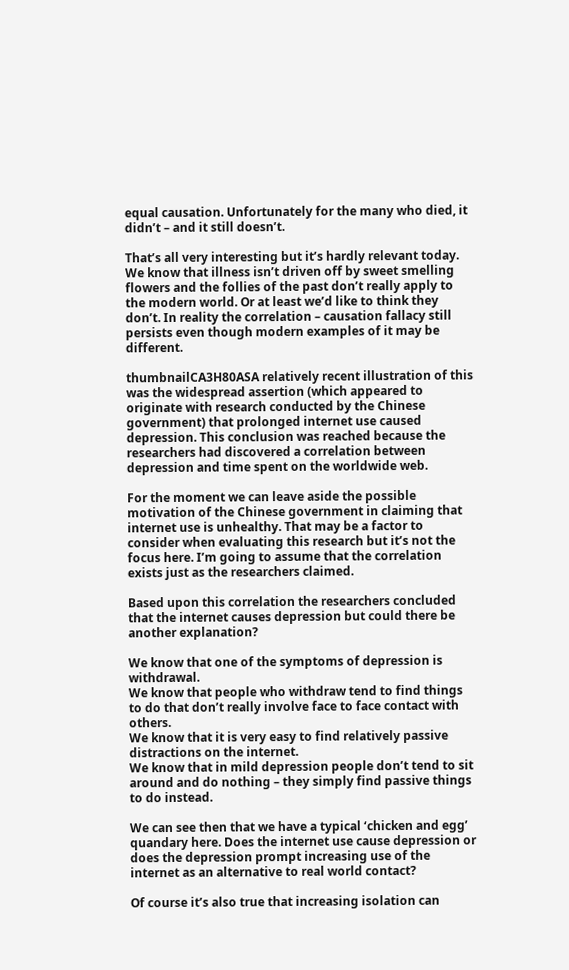equal causation. Unfortunately for the many who died, it didn’t – and it still doesn’t.

That’s all very interesting but it’s hardly relevant today. We know that illness isn’t driven off by sweet smelling flowers and the follies of the past don’t really apply to the modern world. Or at least we’d like to think they don’t. In reality the correlation – causation fallacy still persists even though modern examples of it may be different.

thumbnailCA3H80ASA relatively recent illustration of this was the widespread assertion (which appeared to originate with research conducted by the Chinese government) that prolonged internet use caused depression. This conclusion was reached because the researchers had discovered a correlation between depression and time spent on the worldwide web.

For the moment we can leave aside the possible motivation of the Chinese government in claiming that internet use is unhealthy. That may be a factor to consider when evaluating this research but it’s not the focus here. I’m going to assume that the correlation exists just as the researchers claimed.

Based upon this correlation the researchers concluded that the internet causes depression but could there be another explanation?

We know that one of the symptoms of depression is withdrawal.
We know that people who withdraw tend to find things to do that don’t really involve face to face contact with others.
We know that it is very easy to find relatively passive distractions on the internet.
We know that in mild depression people don’t tend to sit around and do nothing – they simply find passive things to do instead.

We can see then that we have a typical ‘chicken and egg’ quandary here. Does the internet use cause depression or does the depression prompt increasing use of the internet as an alternative to real world contact?

Of course it’s also true that increasing isolation can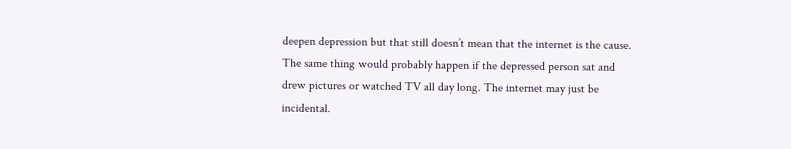deepen depression but that still doesn’t mean that the internet is the cause. The same thing would probably happen if the depressed person sat and drew pictures or watched TV all day long. The internet may just be incidental.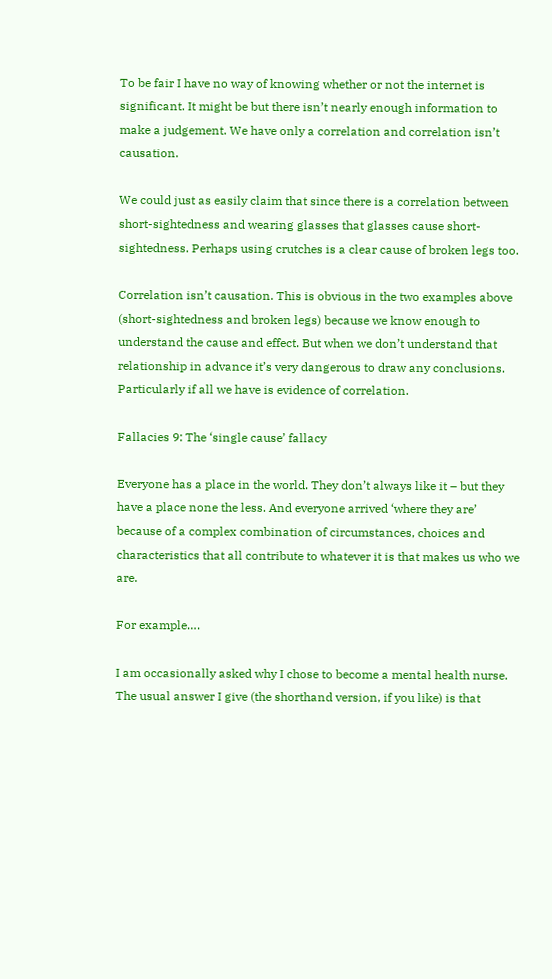To be fair I have no way of knowing whether or not the internet is significant. It might be but there isn’t nearly enough information to make a judgement. We have only a correlation and correlation isn’t causation.

We could just as easily claim that since there is a correlation between short-sightedness and wearing glasses that glasses cause short-sightedness. Perhaps using crutches is a clear cause of broken legs too.

Correlation isn’t causation. This is obvious in the two examples above (short-sightedness and broken legs) because we know enough to understand the cause and effect. But when we don’t understand that relationship in advance it’s very dangerous to draw any conclusions. Particularly if all we have is evidence of correlation.

Fallacies 9: The ‘single cause’ fallacy

Everyone has a place in the world. They don’t always like it – but they have a place none the less. And everyone arrived ‘where they are’ because of a complex combination of circumstances, choices and characteristics that all contribute to whatever it is that makes us who we are.

For example….

I am occasionally asked why I chose to become a mental health nurse. The usual answer I give (the shorthand version, if you like) is that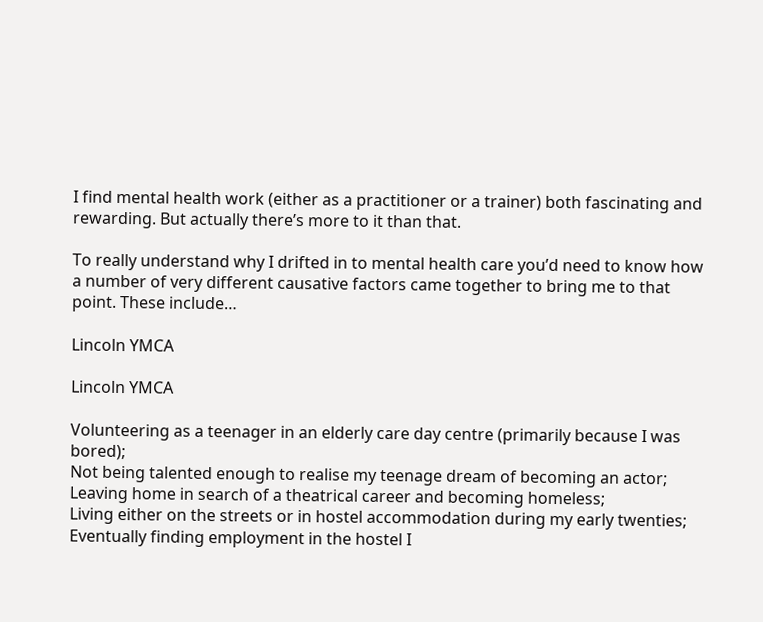I find mental health work (either as a practitioner or a trainer) both fascinating and rewarding. But actually there’s more to it than that.

To really understand why I drifted in to mental health care you’d need to know how a number of very different causative factors came together to bring me to that point. These include…

Lincoln YMCA

Lincoln YMCA

Volunteering as a teenager in an elderly care day centre (primarily because I was bored);
Not being talented enough to realise my teenage dream of becoming an actor;
Leaving home in search of a theatrical career and becoming homeless;
Living either on the streets or in hostel accommodation during my early twenties;
Eventually finding employment in the hostel I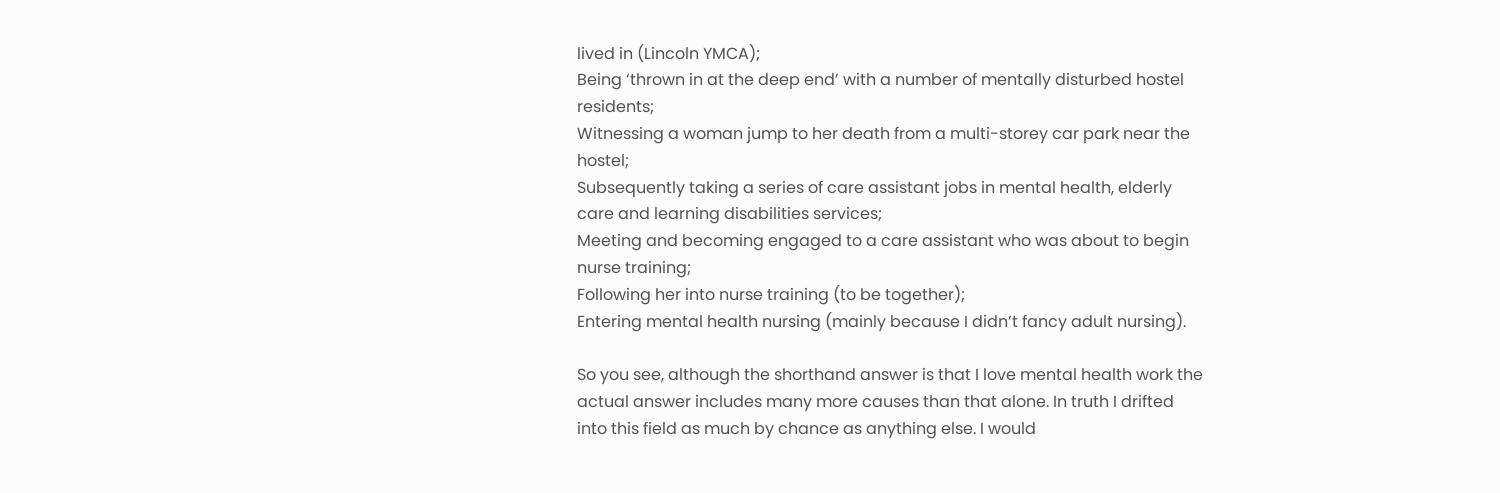lived in (Lincoln YMCA);
Being ‘thrown in at the deep end’ with a number of mentally disturbed hostel residents;
Witnessing a woman jump to her death from a multi-storey car park near the hostel;
Subsequently taking a series of care assistant jobs in mental health, elderly care and learning disabilities services;
Meeting and becoming engaged to a care assistant who was about to begin nurse training;
Following her into nurse training (to be together);
Entering mental health nursing (mainly because I didn’t fancy adult nursing).

So you see, although the shorthand answer is that I love mental health work the actual answer includes many more causes than that alone. In truth I drifted into this field as much by chance as anything else. I would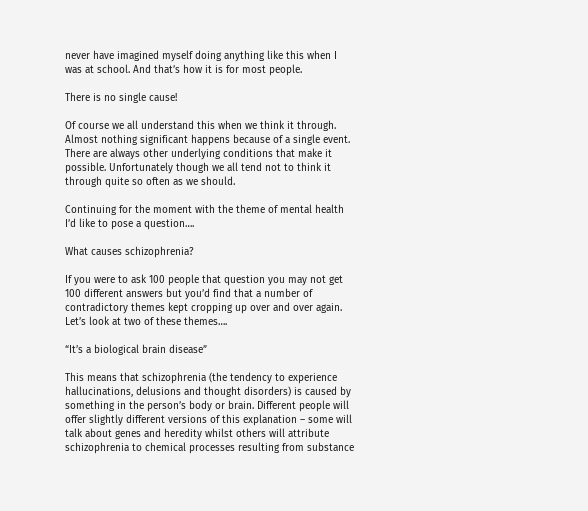never have imagined myself doing anything like this when I was at school. And that’s how it is for most people.

There is no single cause!

Of course we all understand this when we think it through. Almost nothing significant happens because of a single event. There are always other underlying conditions that make it possible. Unfortunately though we all tend not to think it through quite so often as we should.

Continuing for the moment with the theme of mental health I’d like to pose a question….

What causes schizophrenia?

If you were to ask 100 people that question you may not get 100 different answers but you’d find that a number of contradictory themes kept cropping up over and over again. Let’s look at two of these themes….

“It’s a biological brain disease”

This means that schizophrenia (the tendency to experience hallucinations, delusions and thought disorders) is caused by something in the person’s body or brain. Different people will offer slightly different versions of this explanation – some will talk about genes and heredity whilst others will attribute schizophrenia to chemical processes resulting from substance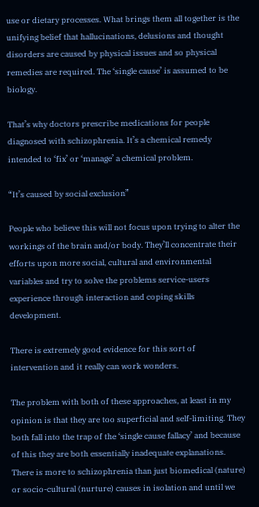use or dietary processes. What brings them all together is the unifying belief that hallucinations, delusions and thought disorders are caused by physical issues and so physical remedies are required. The ‘single cause’ is assumed to be biology.

That’s why doctors prescribe medications for people diagnosed with schizophrenia. It’s a chemical remedy intended to ‘fix’ or ‘manage’ a chemical problem.

“It’s caused by social exclusion”

People who believe this will not focus upon trying to alter the workings of the brain and/or body. They’ll concentrate their efforts upon more social, cultural and environmental variables and try to solve the problems service-users experience through interaction and coping skills development.

There is extremely good evidence for this sort of intervention and it really can work wonders.

The problem with both of these approaches, at least in my opinion is that they are too superficial and self-limiting. They both fall into the trap of the ‘single cause fallacy’ and because of this they are both essentially inadequate explanations. There is more to schizophrenia than just biomedical (nature) or socio-cultural (nurture) causes in isolation and until we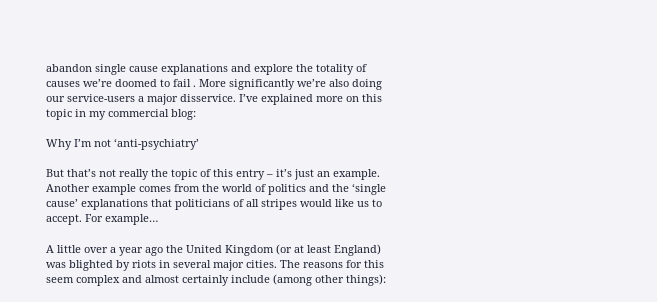abandon single cause explanations and explore the totality of causes we’re doomed to fail . More significantly we’re also doing our service-users a major disservice. I’ve explained more on this topic in my commercial blog:

Why I’m not ‘anti-psychiatry’

But that’s not really the topic of this entry – it’s just an example. Another example comes from the world of politics and the ‘single cause’ explanations that politicians of all stripes would like us to accept. For example…

A little over a year ago the United Kingdom (or at least England) was blighted by riots in several major cities. The reasons for this seem complex and almost certainly include (among other things):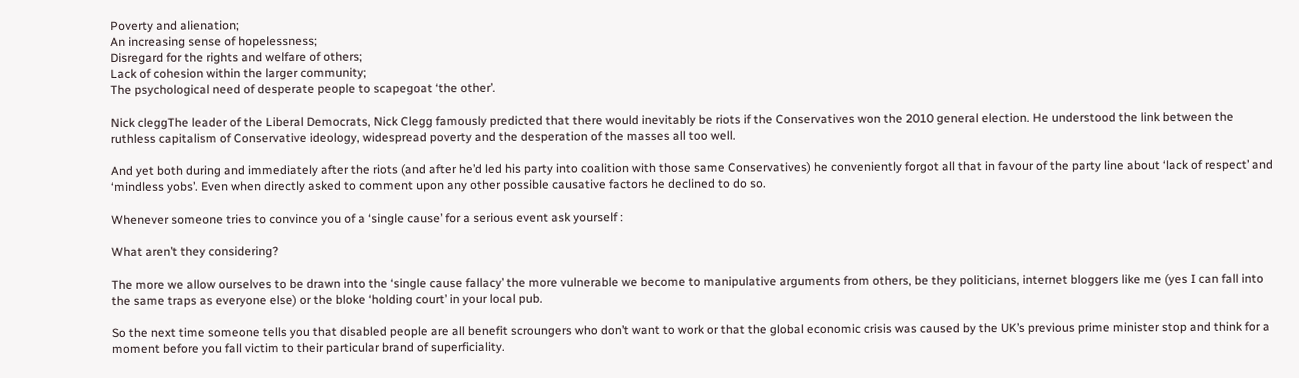Poverty and alienation;
An increasing sense of hopelessness;
Disregard for the rights and welfare of others;
Lack of cohesion within the larger community;
The psychological need of desperate people to scapegoat ‘the other’.

Nick cleggThe leader of the Liberal Democrats, Nick Clegg famously predicted that there would inevitably be riots if the Conservatives won the 2010 general election. He understood the link between the ruthless capitalism of Conservative ideology, widespread poverty and the desperation of the masses all too well.

And yet both during and immediately after the riots (and after he’d led his party into coalition with those same Conservatives) he conveniently forgot all that in favour of the party line about ‘lack of respect’ and ‘mindless yobs’. Even when directly asked to comment upon any other possible causative factors he declined to do so.

Whenever someone tries to convince you of a ‘single cause’ for a serious event ask yourself :

What aren’t they considering?

The more we allow ourselves to be drawn into the ‘single cause fallacy’ the more vulnerable we become to manipulative arguments from others, be they politicians, internet bloggers like me (yes I can fall into the same traps as everyone else) or the bloke ‘holding court’ in your local pub.

So the next time someone tells you that disabled people are all benefit scroungers who don’t want to work or that the global economic crisis was caused by the UK’s previous prime minister stop and think for a moment before you fall victim to their particular brand of superficiality.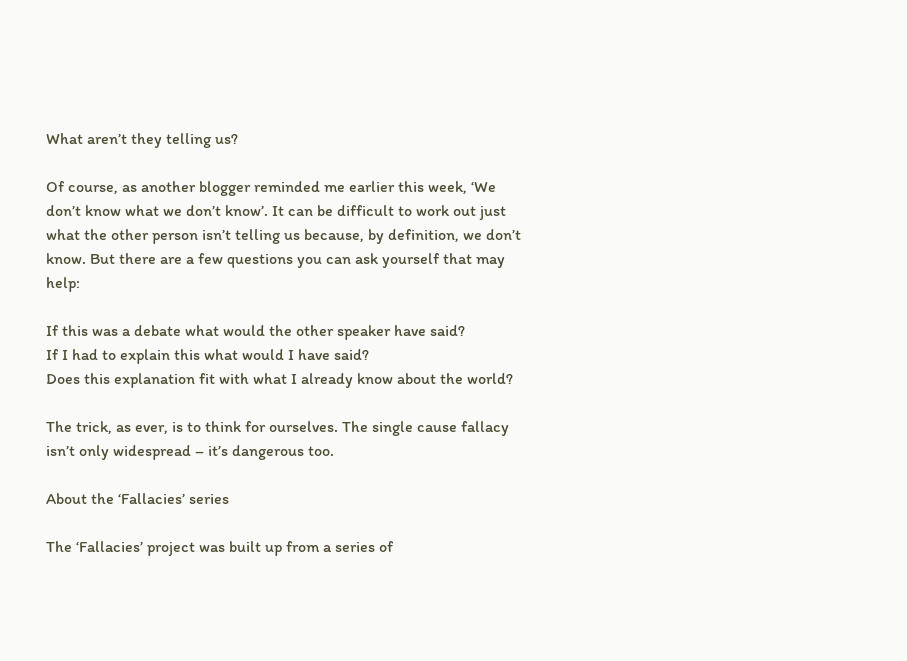What aren’t they telling us?

Of course, as another blogger reminded me earlier this week, ‘We don’t know what we don’t know’. It can be difficult to work out just what the other person isn’t telling us because, by definition, we don’t know. But there are a few questions you can ask yourself that may help:

If this was a debate what would the other speaker have said?
If I had to explain this what would I have said?
Does this explanation fit with what I already know about the world?

The trick, as ever, is to think for ourselves. The single cause fallacy isn’t only widespread – it’s dangerous too.

About the ‘Fallacies’ series

The ‘Fallacies’ project was built up from a series of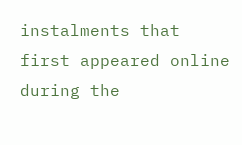instalments that first appeared online during the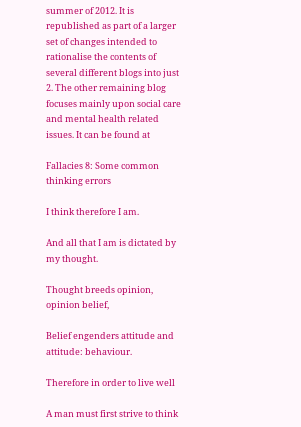summer of 2012. It is republished as part of a larger set of changes intended to rationalise the contents of several different blogs into just 2. The other remaining blog focuses mainly upon social care and mental health related issues. It can be found at

Fallacies 8: Some common thinking errors

I think therefore I am.

And all that I am is dictated by my thought.

Thought breeds opinion, opinion belief,

Belief engenders attitude and attitude: behaviour.

Therefore in order to live well

A man must first strive to think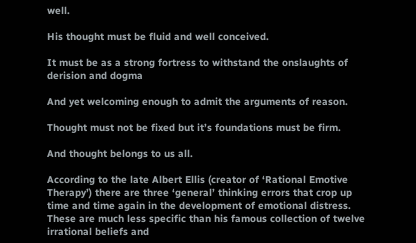well.

His thought must be fluid and well conceived.

It must be as a strong fortress to withstand the onslaughts of derision and dogma

And yet welcoming enough to admit the arguments of reason.

Thought must not be fixed but it’s foundations must be firm.

And thought belongs to us all.

According to the late Albert Ellis (creator of ‘Rational Emotive Therapy’) there are three ‘general’ thinking errors that crop up time and time again in the development of emotional distress. These are much less specific than his famous collection of twelve irrational beliefs and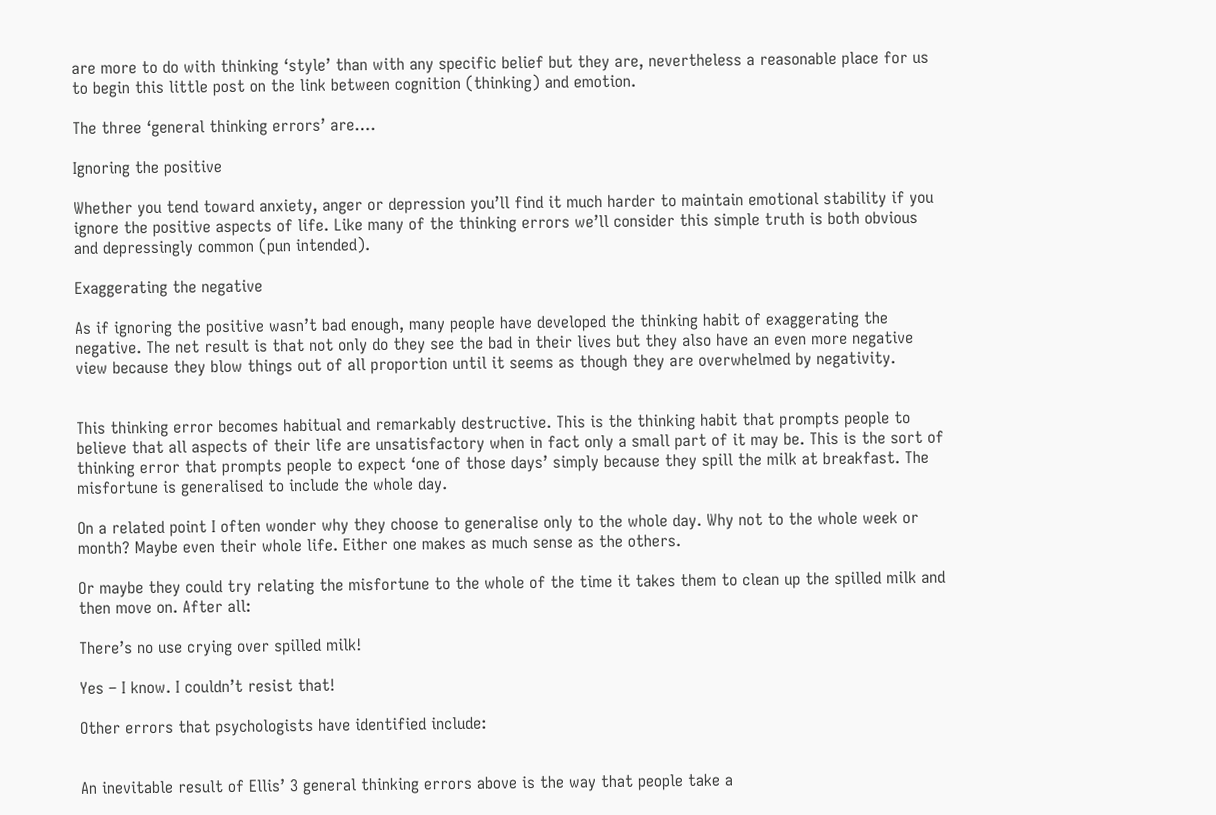are more to do with thinking ‘style’ than with any specific belief but they are, nevertheless a reasonable place for us to begin this little post on the link between cognition (thinking) and emotion.

The three ‘general thinking errors’ are….

Ignoring the positive

Whether you tend toward anxiety, anger or depression you’ll find it much harder to maintain emotional stability if you ignore the positive aspects of life. Like many of the thinking errors we’ll consider this simple truth is both obvious and depressingly common (pun intended).

Exaggerating the negative

As if ignoring the positive wasn’t bad enough, many people have developed the thinking habit of exaggerating the negative. The net result is that not only do they see the bad in their lives but they also have an even more negative view because they blow things out of all proportion until it seems as though they are overwhelmed by negativity.


This thinking error becomes habitual and remarkably destructive. This is the thinking habit that prompts people to believe that all aspects of their life are unsatisfactory when in fact only a small part of it may be. This is the sort of thinking error that prompts people to expect ‘one of those days’ simply because they spill the milk at breakfast. The misfortune is generalised to include the whole day.

On a related point I often wonder why they choose to generalise only to the whole day. Why not to the whole week or month? Maybe even their whole life. Either one makes as much sense as the others.

Or maybe they could try relating the misfortune to the whole of the time it takes them to clean up the spilled milk and then move on. After all:

There’s no use crying over spilled milk!

Yes – I know. I couldn’t resist that!

Other errors that psychologists have identified include:


An inevitable result of Ellis’ 3 general thinking errors above is the way that people take a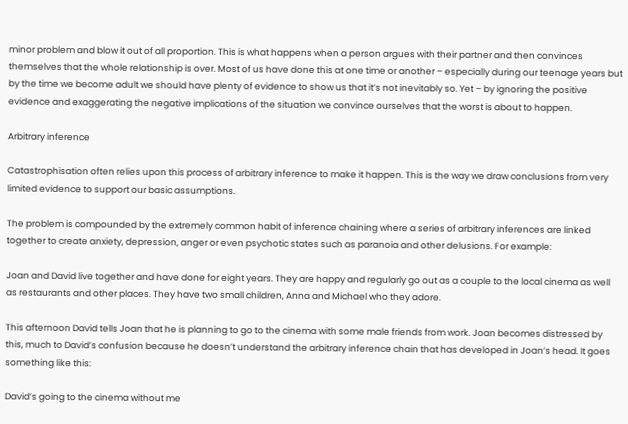minor problem and blow it out of all proportion. This is what happens when a person argues with their partner and then convinces themselves that the whole relationship is over. Most of us have done this at one time or another – especially during our teenage years but by the time we become adult we should have plenty of evidence to show us that it’s not inevitably so. Yet – by ignoring the positive evidence and exaggerating the negative implications of the situation we convince ourselves that the worst is about to happen.

Arbitrary inference

Catastrophisation often relies upon this process of arbitrary inference to make it happen. This is the way we draw conclusions from very limited evidence to support our basic assumptions.

The problem is compounded by the extremely common habit of inference chaining where a series of arbitrary inferences are linked together to create anxiety, depression, anger or even psychotic states such as paranoia and other delusions. For example:

Joan and David live together and have done for eight years. They are happy and regularly go out as a couple to the local cinema as well as restaurants and other places. They have two small children, Anna and Michael who they adore.

This afternoon David tells Joan that he is planning to go to the cinema with some male friends from work. Joan becomes distressed by this, much to David’s confusion because he doesn’t understand the arbitrary inference chain that has developed in Joan’s head. It goes something like this:

David’s going to the cinema without me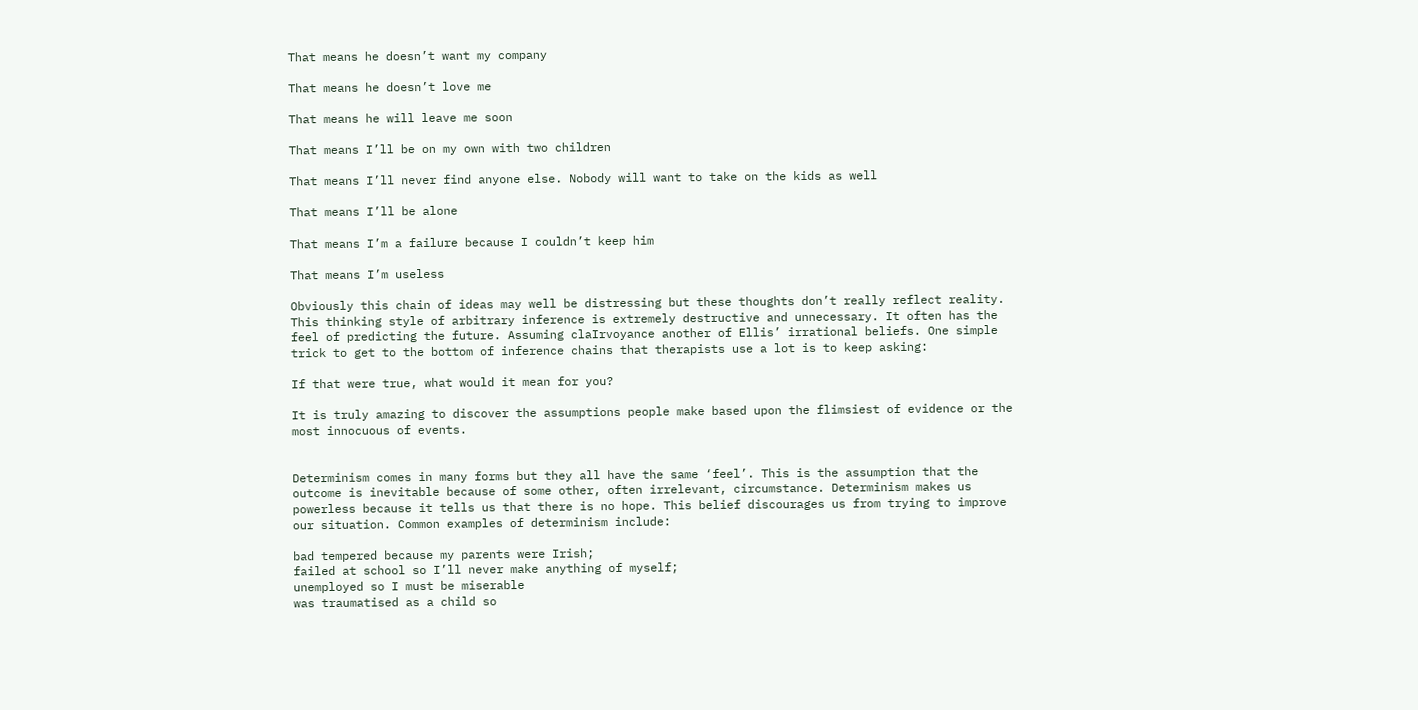That means he doesn’t want my company

That means he doesn’t love me

That means he will leave me soon

That means I’ll be on my own with two children

That means I’ll never find anyone else. Nobody will want to take on the kids as well

That means I’ll be alone

That means I’m a failure because I couldn’t keep him

That means I’m useless

Obviously this chain of ideas may well be distressing but these thoughts don’t really reflect reality. This thinking style of arbitrary inference is extremely destructive and unnecessary. It often has the feel of predicting the future. Assuming claIrvoyance another of Ellis’ irrational beliefs. One simple trick to get to the bottom of inference chains that therapists use a lot is to keep asking:

If that were true, what would it mean for you?

It is truly amazing to discover the assumptions people make based upon the flimsiest of evidence or the most innocuous of events.


Determinism comes in many forms but they all have the same ‘feel’. This is the assumption that the outcome is inevitable because of some other, often irrelevant, circumstance. Determinism makes us powerless because it tells us that there is no hope. This belief discourages us from trying to improve our situation. Common examples of determinism include:

bad tempered because my parents were Irish;
failed at school so I’ll never make anything of myself;
unemployed so I must be miserable
was traumatised as a child so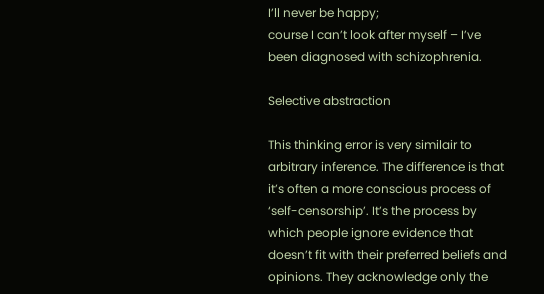I’ll never be happy;
course I can’t look after myself – I’ve been diagnosed with schizophrenia.

Selective abstraction

This thinking error is very similair to arbitrary inference. The difference is that it’s often a more conscious process of ‘self-censorship’. It’s the process by which people ignore evidence that doesn’t fit with their preferred beliefs and opinions. They acknowledge only the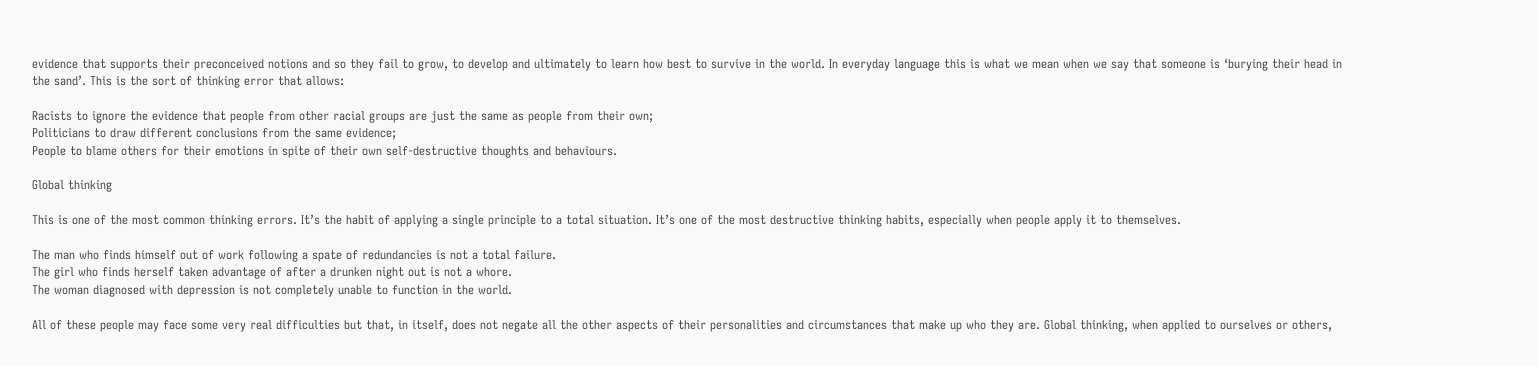evidence that supports their preconceived notions and so they fail to grow, to develop and ultimately to learn how best to survive in the world. In everyday language this is what we mean when we say that someone is ‘burying their head in the sand’. This is the sort of thinking error that allows:

Racists to ignore the evidence that people from other racial groups are just the same as people from their own;
Politicians to draw different conclusions from the same evidence;
People to blame others for their emotions in spite of their own self-destructive thoughts and behaviours.

Global thinking

This is one of the most common thinking errors. It’s the habit of applying a single principle to a total situation. It’s one of the most destructive thinking habits, especially when people apply it to themselves.

The man who finds himself out of work following a spate of redundancies is not a total failure.
The girl who finds herself taken advantage of after a drunken night out is not a whore.
The woman diagnosed with depression is not completely unable to function in the world.

All of these people may face some very real difficulties but that, in itself, does not negate all the other aspects of their personalities and circumstances that make up who they are. Global thinking, when applied to ourselves or others,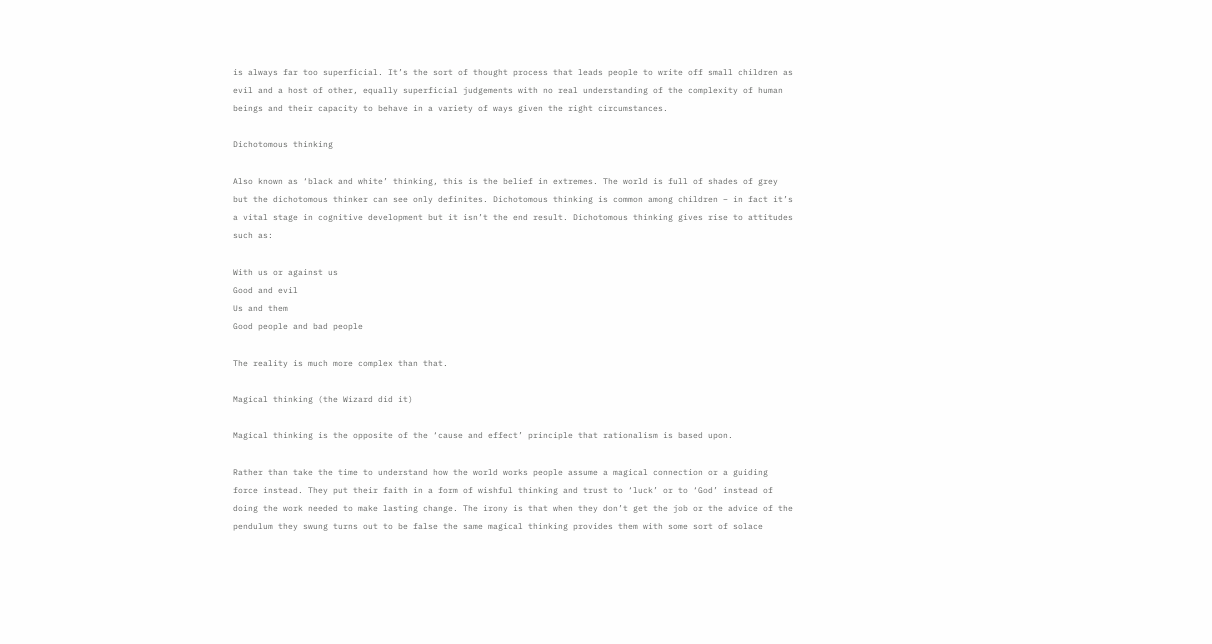is always far too superficial. It’s the sort of thought process that leads people to write off small children as evil and a host of other, equally superficial judgements with no real understanding of the complexity of human beings and their capacity to behave in a variety of ways given the right circumstances.

Dichotomous thinking

Also known as ‘black and white’ thinking, this is the belief in extremes. The world is full of shades of grey but the dichotomous thinker can see only definites. Dichotomous thinking is common among children – in fact it’s a vital stage in cognitive development but it isn’t the end result. Dichotomous thinking gives rise to attitudes such as:

With us or against us
Good and evil
Us and them
Good people and bad people

The reality is much more complex than that.

Magical thinking (the Wizard did it)

Magical thinking is the opposite of the ‘cause and effect’ principle that rationalism is based upon.

Rather than take the time to understand how the world works people assume a magical connection or a guiding force instead. They put their faith in a form of wishful thinking and trust to ‘luck’ or to ‘God’ instead of doing the work needed to make lasting change. The irony is that when they don’t get the job or the advice of the pendulum they swung turns out to be false the same magical thinking provides them with some sort of solace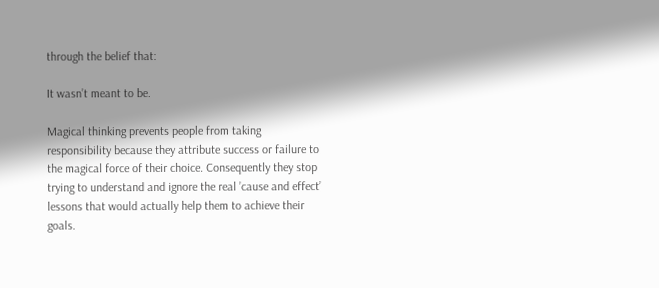through the belief that:

It wasn’t meant to be.

Magical thinking prevents people from taking responsibility because they attribute success or failure to the magical force of their choice. Consequently they stop trying to understand and ignore the real ’cause and effect’ lessons that would actually help them to achieve their goals.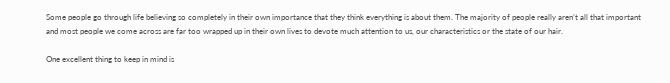Some people go through life believing so completely in their own importance that they think everything is about them. The majority of people really aren’t all that important and most people we come across are far too wrapped up in their own lives to devote much attention to us, our characteristics or the state of our hair.

One excellent thing to keep in mind is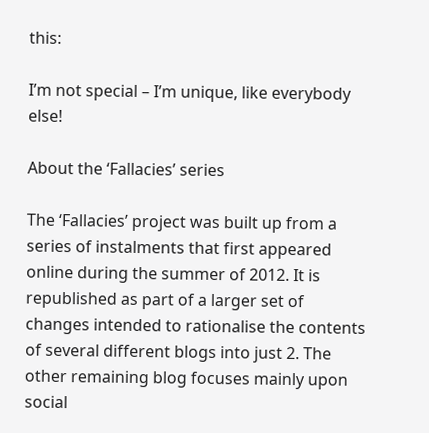this:

I’m not special – I’m unique, like everybody else!

About the ‘Fallacies’ series

The ‘Fallacies’ project was built up from a series of instalments that first appeared online during the summer of 2012. It is republished as part of a larger set of changes intended to rationalise the contents of several different blogs into just 2. The other remaining blog focuses mainly upon social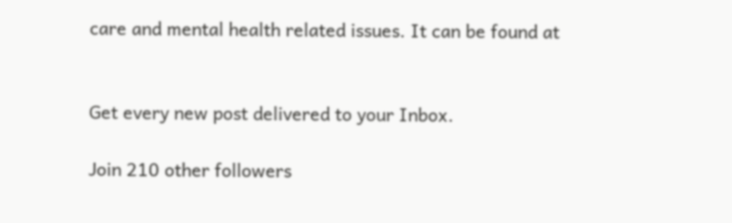care and mental health related issues. It can be found at


Get every new post delivered to your Inbox.

Join 210 other followers